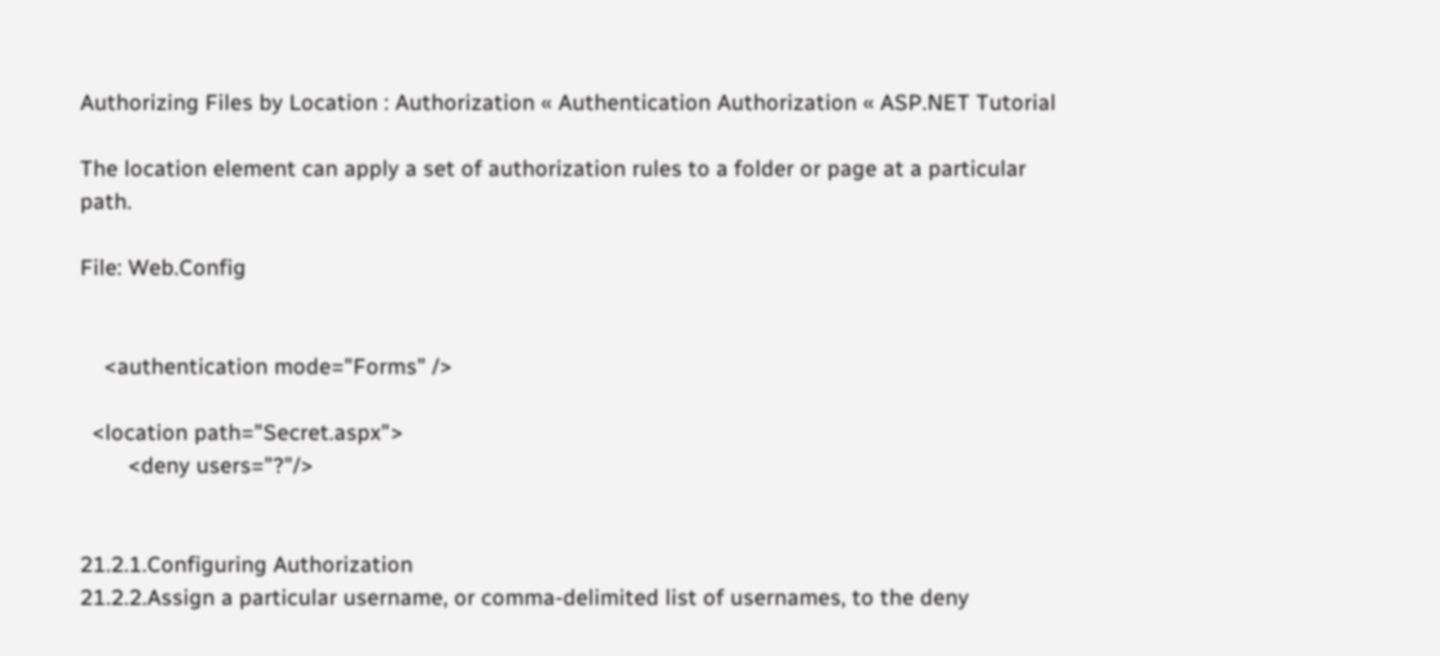Authorizing Files by Location : Authorization « Authentication Authorization « ASP.NET Tutorial

The location element can apply a set of authorization rules to a folder or page at a particular path.

File: Web.Config


    <authentication mode="Forms" />

  <location path="Secret.aspx">
        <deny users="?"/>


21.2.1.Configuring Authorization
21.2.2.Assign a particular username, or comma-delimited list of usernames, to the deny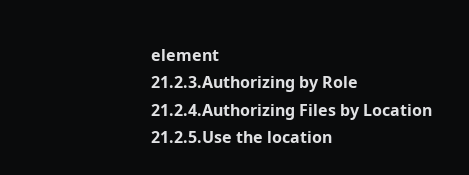element
21.2.3.Authorizing by Role
21.2.4.Authorizing Files by Location
21.2.5.Use the location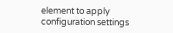element to apply configuration settings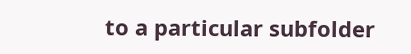to a particular subfolder